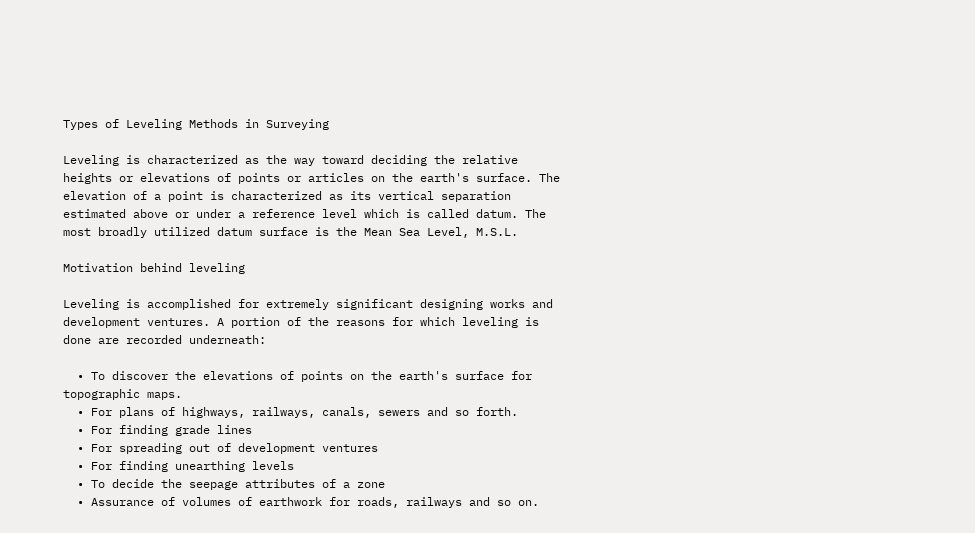Types of Leveling Methods in Surveying

Leveling is characterized as the way toward deciding the relative heights or elevations of points or articles on the earth's surface. The elevation of a point is characterized as its vertical separation estimated above or under a reference level which is called datum. The most broadly utilized datum surface is the Mean Sea Level, M.S.L.

Motivation behind leveling

Leveling is accomplished for extremely significant designing works and development ventures. A portion of the reasons for which leveling is done are recorded underneath:

  • To discover the elevations of points on the earth's surface for topographic maps.
  • For plans of highways, railways, canals, sewers and so forth.
  • For finding grade lines
  • For spreading out of development ventures
  • For finding unearthing levels
  • To decide the seepage attributes of a zone
  • Assurance of volumes of earthwork for roads, railways and so on.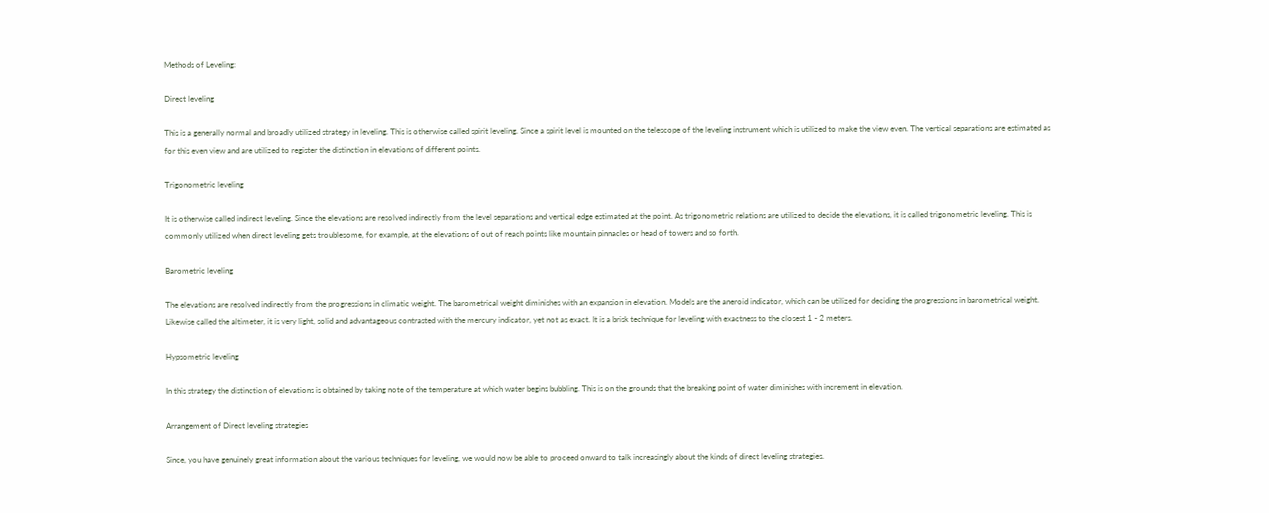Methods of Leveling:

Direct leveling

This is a generally normal and broadly utilized strategy in leveling. This is otherwise called spirit leveling. Since a spirit level is mounted on the telescope of the leveling instrument which is utilized to make the view even. The vertical separations are estimated as for this even view and are utilized to register the distinction in elevations of different points.

Trigonometric leveling

It is otherwise called indirect leveling. Since the elevations are resolved indirectly from the level separations and vertical edge estimated at the point. As trigonometric relations are utilized to decide the elevations, it is called trigonometric leveling. This is commonly utilized when direct leveling gets troublesome, for example, at the elevations of out of reach points like mountain pinnacles or head of towers and so forth.

Barometric leveling

The elevations are resolved indirectly from the progressions in climatic weight. The barometrical weight diminishes with an expansion in elevation. Models are the aneroid indicator, which can be utilized for deciding the progressions in barometrical weight. Likewise called the altimeter, it is very light, solid and advantageous contrasted with the mercury indicator, yet not as exact. It is a brisk technique for leveling with exactness to the closest 1 - 2 meters.

Hypsometric leveling

In this strategy the distinction of elevations is obtained by taking note of the temperature at which water begins bubbling. This is on the grounds that the breaking point of water diminishes with increment in elevation.

Arrangement of Direct leveling strategies

Since, you have genuinely great information about the various techniques for leveling, we would now be able to proceed onward to talk increasingly about the kinds of direct leveling strategies.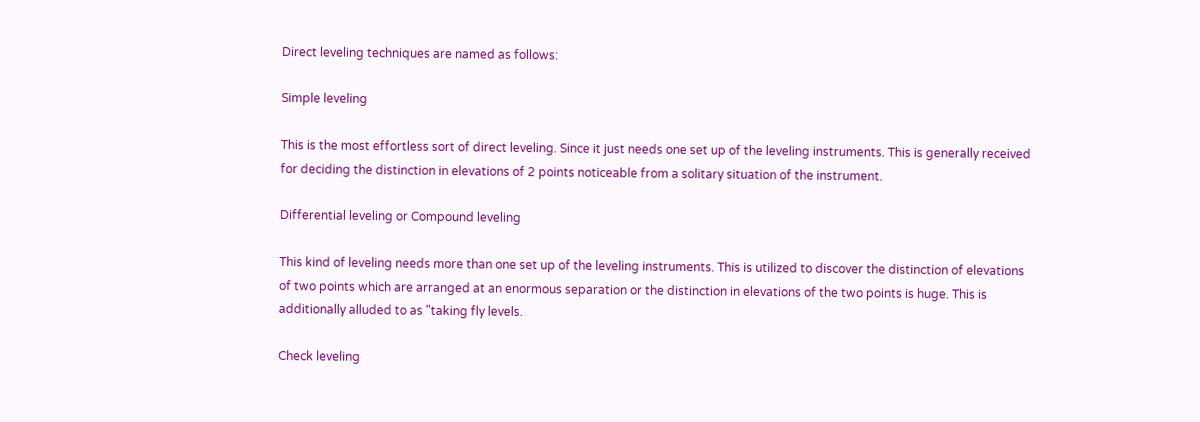Direct leveling techniques are named as follows:

Simple leveling

This is the most effortless sort of direct leveling. Since it just needs one set up of the leveling instruments. This is generally received for deciding the distinction in elevations of 2 points noticeable from a solitary situation of the instrument.

Differential leveling or Compound leveling

This kind of leveling needs more than one set up of the leveling instruments. This is utilized to discover the distinction of elevations of two points which are arranged at an enormous separation or the distinction in elevations of the two points is huge. This is additionally alluded to as "taking fly levels.

Check leveling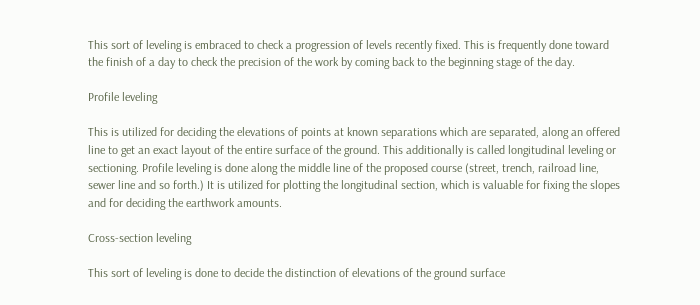This sort of leveling is embraced to check a progression of levels recently fixed. This is frequently done toward the finish of a day to check the precision of the work by coming back to the beginning stage of the day.

Profile leveling

This is utilized for deciding the elevations of points at known separations which are separated, along an offered line to get an exact layout of the entire surface of the ground. This additionally is called longitudinal leveling or sectioning. Profile leveling is done along the middle line of the proposed course (street, trench, railroad line, sewer line and so forth.) It is utilized for plotting the longitudinal section, which is valuable for fixing the slopes and for deciding the earthwork amounts.

Cross-section leveling

This sort of leveling is done to decide the distinction of elevations of the ground surface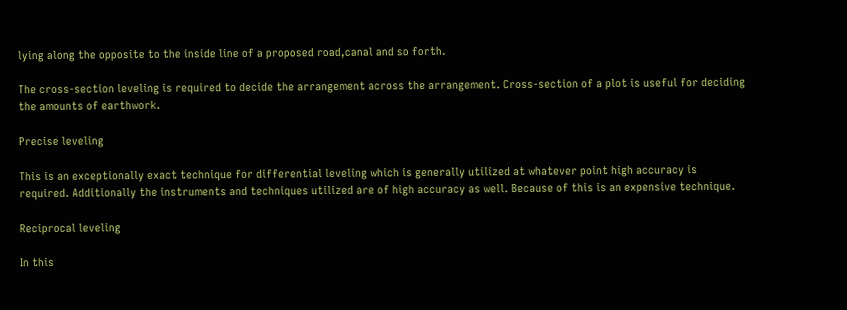lying along the opposite to the inside line of a proposed road,canal and so forth.

The cross-section leveling is required to decide the arrangement across the arrangement. Cross-section of a plot is useful for deciding the amounts of earthwork.

Precise leveling

This is an exceptionally exact technique for differential leveling which is generally utilized at whatever point high accuracy is required. Additionally the instruments and techniques utilized are of high accuracy as well. Because of this is an expensive technique.

Reciprocal leveling

In this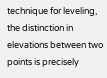technique for leveling, the distinction in elevations between two points is precisely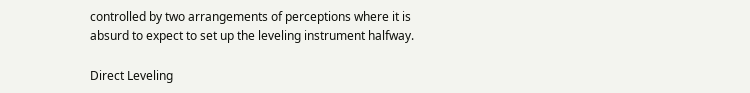controlled by two arrangements of perceptions where it is absurd to expect to set up the leveling instrument halfway.

Direct Leveling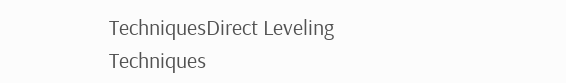TechniquesDirect Leveling Techniques